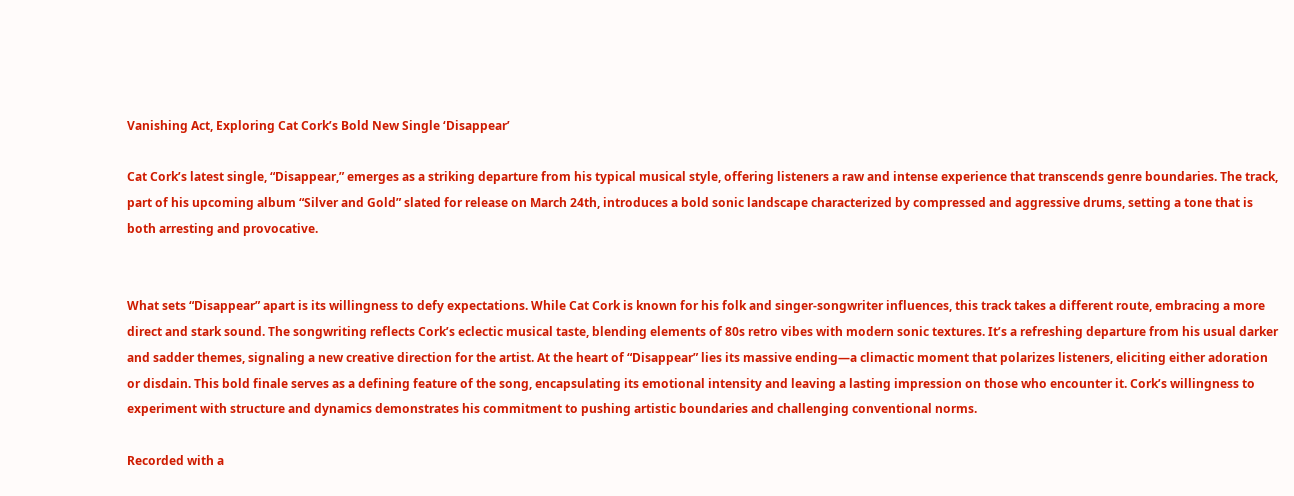Vanishing Act, Exploring Cat Cork’s Bold New Single ‘Disappear’

Cat Cork’s latest single, “Disappear,” emerges as a striking departure from his typical musical style, offering listeners a raw and intense experience that transcends genre boundaries. The track, part of his upcoming album “Silver and Gold” slated for release on March 24th, introduces a bold sonic landscape characterized by compressed and aggressive drums, setting a tone that is both arresting and provocative.


What sets “Disappear” apart is its willingness to defy expectations. While Cat Cork is known for his folk and singer-songwriter influences, this track takes a different route, embracing a more direct and stark sound. The songwriting reflects Cork’s eclectic musical taste, blending elements of 80s retro vibes with modern sonic textures. It’s a refreshing departure from his usual darker and sadder themes, signaling a new creative direction for the artist. At the heart of “Disappear” lies its massive ending—a climactic moment that polarizes listeners, eliciting either adoration or disdain. This bold finale serves as a defining feature of the song, encapsulating its emotional intensity and leaving a lasting impression on those who encounter it. Cork’s willingness to experiment with structure and dynamics demonstrates his commitment to pushing artistic boundaries and challenging conventional norms.

Recorded with a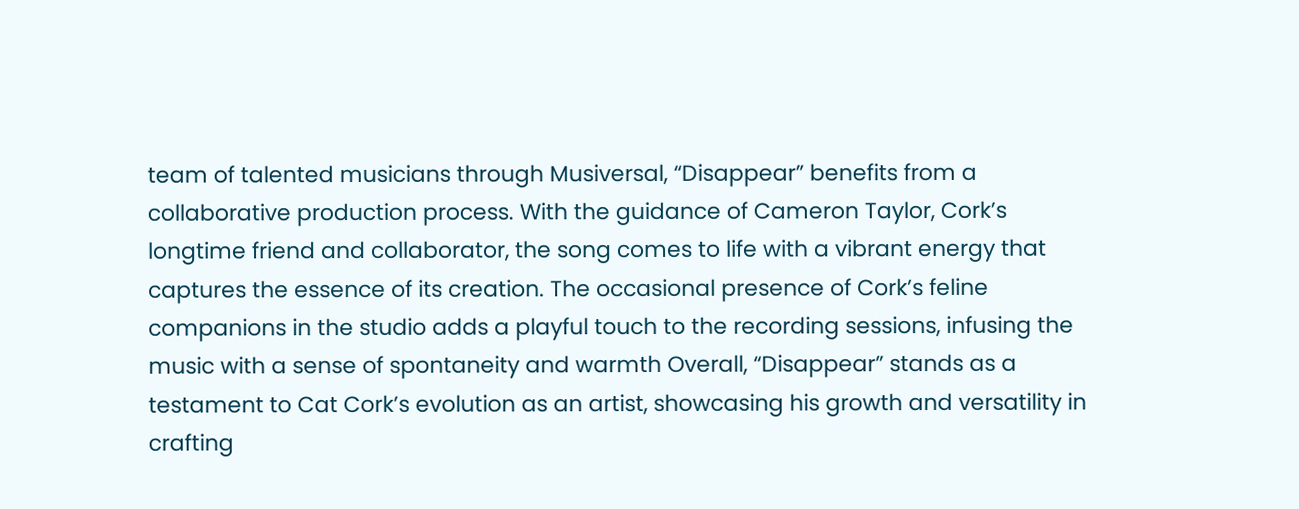team of talented musicians through Musiversal, “Disappear” benefits from a collaborative production process. With the guidance of Cameron Taylor, Cork’s longtime friend and collaborator, the song comes to life with a vibrant energy that captures the essence of its creation. The occasional presence of Cork’s feline companions in the studio adds a playful touch to the recording sessions, infusing the music with a sense of spontaneity and warmth Overall, “Disappear” stands as a testament to Cat Cork’s evolution as an artist, showcasing his growth and versatility in crafting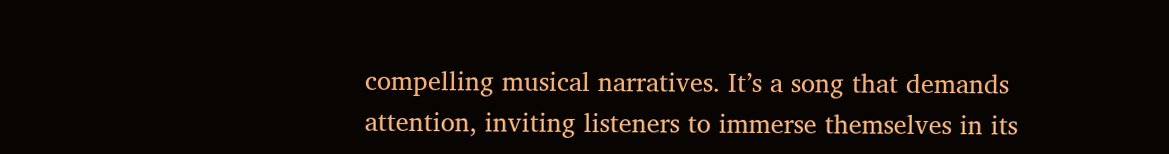compelling musical narratives. It’s a song that demands attention, inviting listeners to immerse themselves in its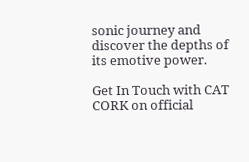sonic journey and discover the depths of its emotive power.

Get In Touch with CAT CORK on official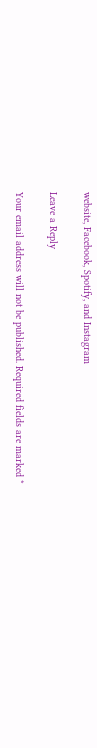website, Facebook, Spotify, and Instagram

Leave a Reply

Your email address will not be published. Required fields are marked *